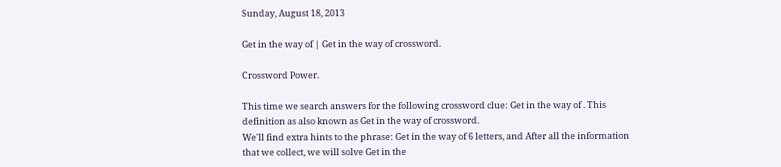Sunday, August 18, 2013

Get in the way of | Get in the way of crossword.

Crossword Power.

This time we search answers for the following crossword clue: Get in the way of . This definition as also known as Get in the way of crossword.
We'll find extra hints to the phrase: Get in the way of 6 letters, and After all the information that we collect, we will solve Get in the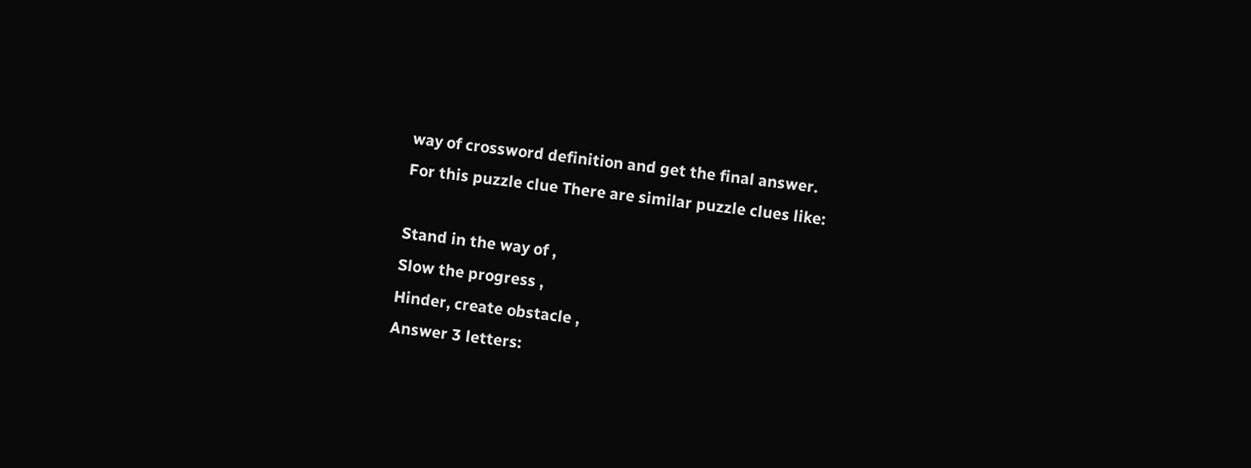way of crossword definition and get the final answer.
For this puzzle clue There are similar puzzle clues like:

Stand in the way of ,
Slow the progress ,
Hinder, create obstacle ,
Answer 3 letters: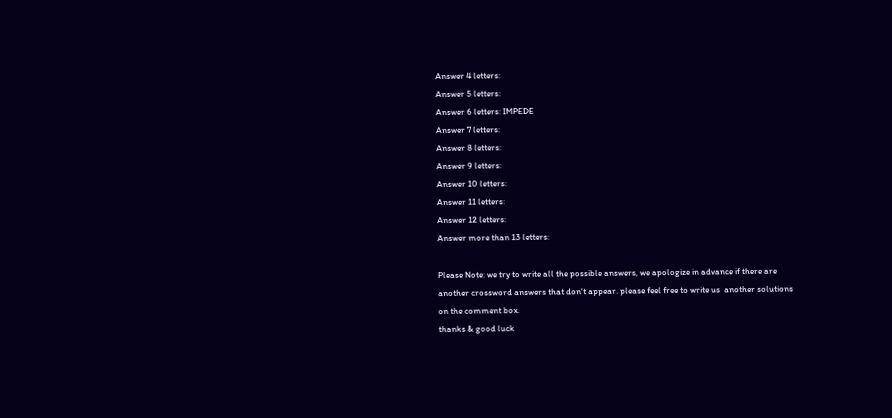Answer 4 letters:
Answer 5 letters:
Answer 6 letters: IMPEDE
Answer 7 letters:
Answer 8 letters:
Answer 9 letters:
Answer 10 letters:
Answer 11 letters:
Answer 12 letters:
Answer more than 13 letters:

Please Note: we try to write all the possible answers, we apologize in advance if there are another crossword answers that don't appear. please feel free to write us  another solutions on the comment box.
thanks & good luck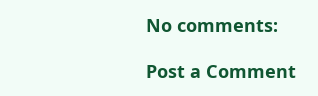No comments:

Post a Comment